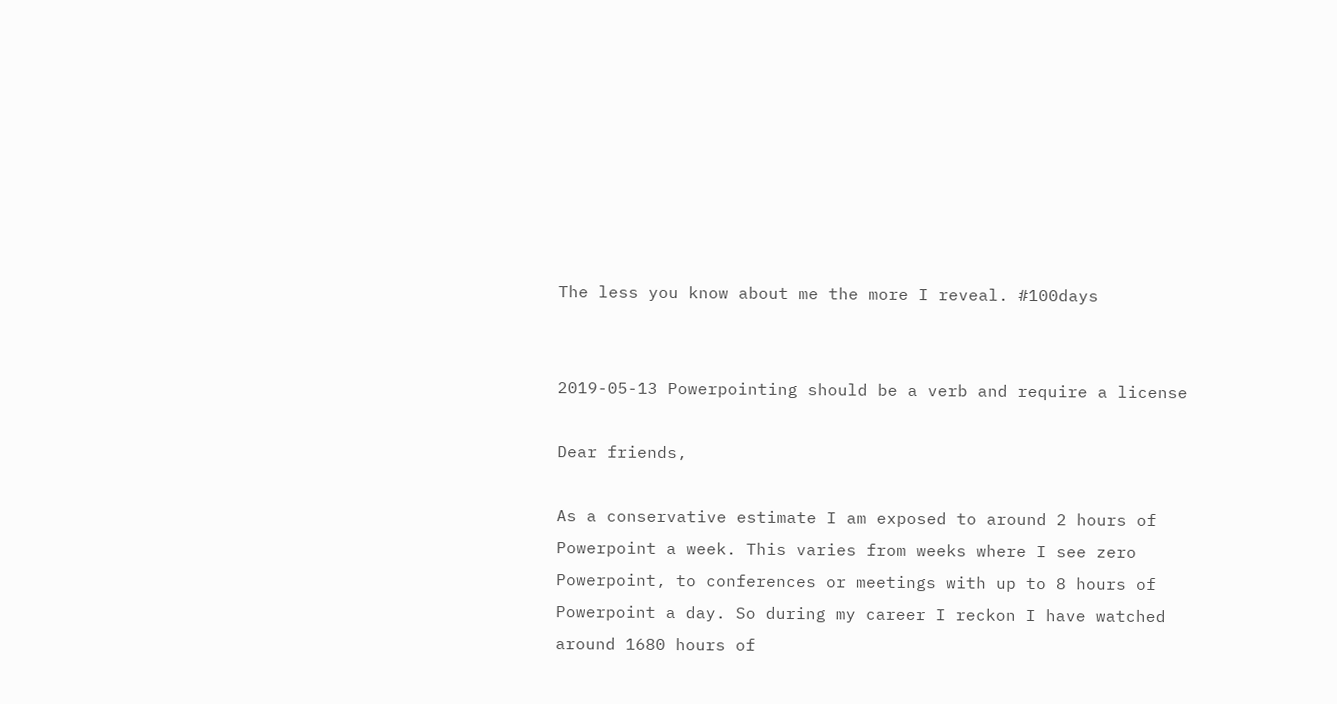The less you know about me the more I reveal. #100days


2019-05-13 Powerpointing should be a verb and require a license

Dear friends,

As a conservative estimate I am exposed to around 2 hours of Powerpoint a week. This varies from weeks where I see zero Powerpoint, to conferences or meetings with up to 8 hours of Powerpoint a day. So during my career I reckon I have watched around 1680 hours of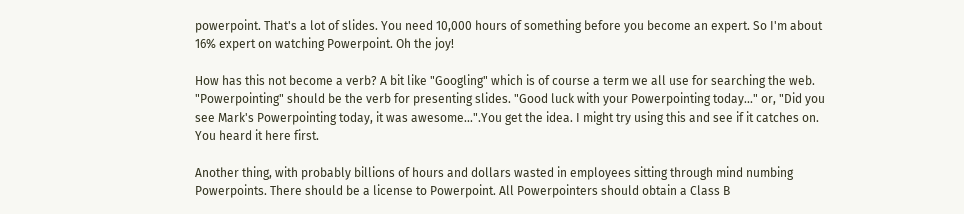powerpoint. That's a lot of slides. You need 10,000 hours of something before you become an expert. So I'm about 16% expert on watching Powerpoint. Oh the joy!

How has this not become a verb? A bit like "Googling" which is of course a term we all use for searching the web. "Powerpointing" should be the verb for presenting slides. "Good luck with your Powerpointing today..." or, "Did you see Mark's Powerpointing today, it was awesome...".You get the idea. I might try using this and see if it catches on. You heard it here first.

Another thing, with probably billions of hours and dollars wasted in employees sitting through mind numbing Powerpoints. There should be a license to Powerpoint. All Powerpointers should obtain a Class B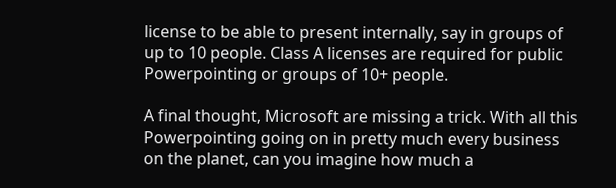license to be able to present internally, say in groups of up to 10 people. Class A licenses are required for public Powerpointing or groups of 10+ people.

A final thought, Microsoft are missing a trick. With all this Powerpointing going on in pretty much every business on the planet, can you imagine how much a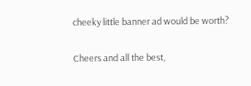cheeky little banner ad would be worth?

Cheers and all the best,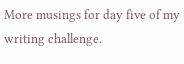More musings for day five of my writing challenge.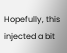Hopefully, this injected a bit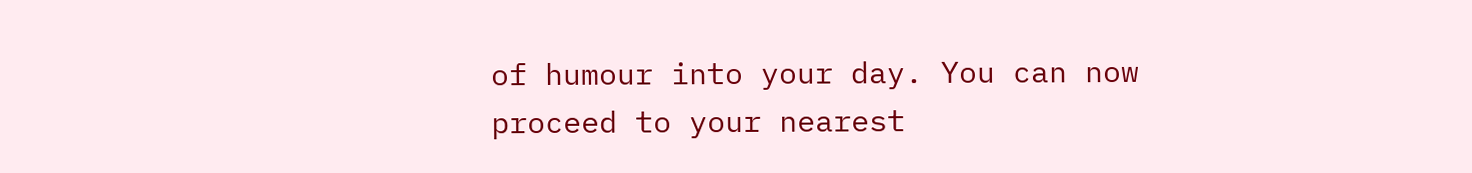of humour into your day. You can now proceed to your nearest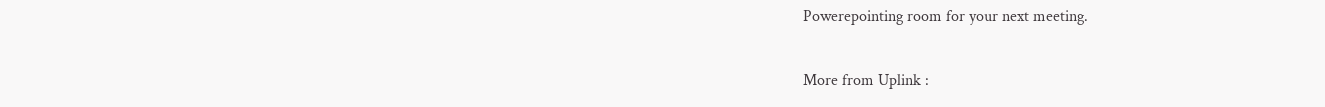Powerepointing room for your next meeting.

More from Uplink :